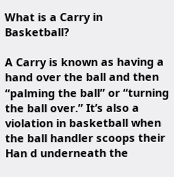What is a Carry in Basketball?

A Carry is known as having a hand over the ball and then “palming the ball” or “turning the ball over.” It’s also a violation in basketball when the ball handler scoops their Han d underneath the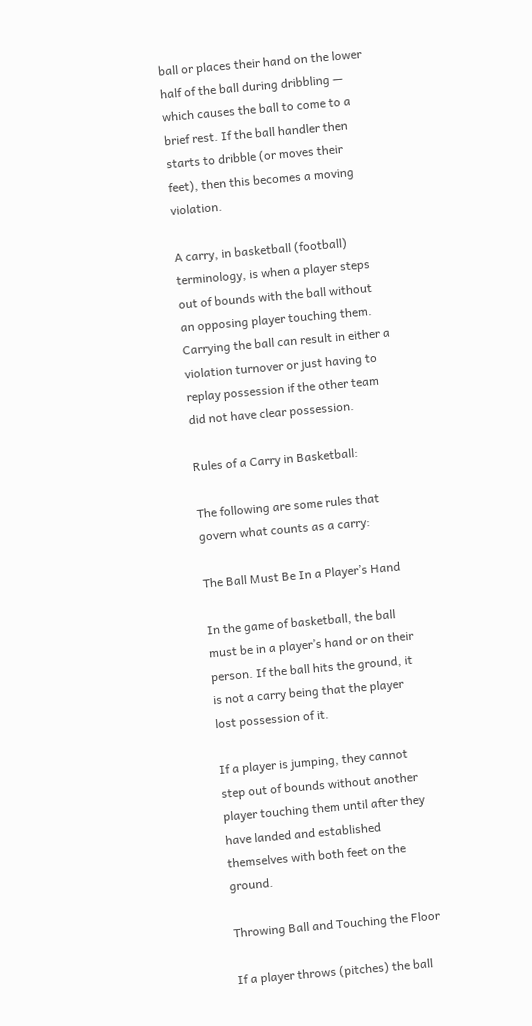ball or places their hand on the lower half of the ball during dribbling — which causes the ball to come to a brief rest. If the ball handler then starts to dribble (or moves their feet), then this becomes a moving violation.

A carry, in basketball (football) terminology, is when a player steps out of bounds with the ball without an opposing player touching them. Carrying the ball can result in either a violation turnover or just having to replay possession if the other team did not have clear possession.

Rules of a Carry in Basketball:

The following are some rules that govern what counts as a carry:

The Ball Must Be In a Player’s Hand

In the game of basketball, the ball must be in a player’s hand or on their person. If the ball hits the ground, it is not a carry being that the player lost possession of it.

If a player is jumping, they cannot step out of bounds without another player touching them until after they have landed and established themselves with both feet on the ground.

Throwing Ball and Touching the Floor

If a player throws (pitches) the ball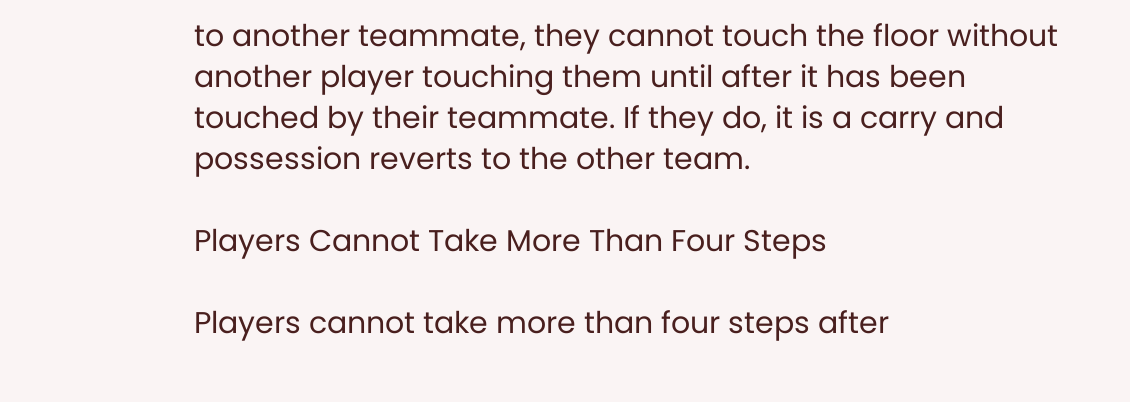to another teammate, they cannot touch the floor without another player touching them until after it has been touched by their teammate. If they do, it is a carry and possession reverts to the other team.

Players Cannot Take More Than Four Steps

Players cannot take more than four steps after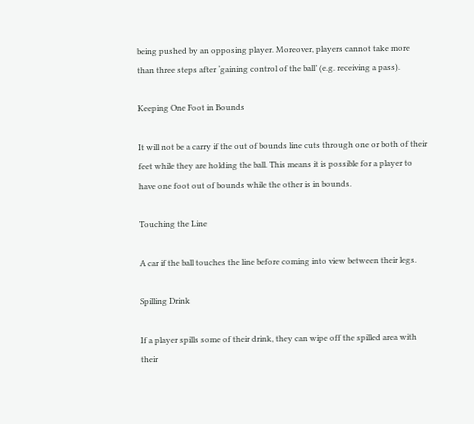being pushed by an opposing player. Moreover, players cannot take more than three steps after ‘gaining control of the ball’ (e.g. receiving a pass).

Keeping One Foot in Bounds

It will not be a carry if the out of bounds line cuts through one or both of their feet while they are holding the ball. This means it is possible for a player to have one foot out of bounds while the other is in bounds.

Touching the Line

A car if the ball touches the line before coming into view between their legs.

Spilling Drink

If a player spills some of their drink, they can wipe off the spilled area with their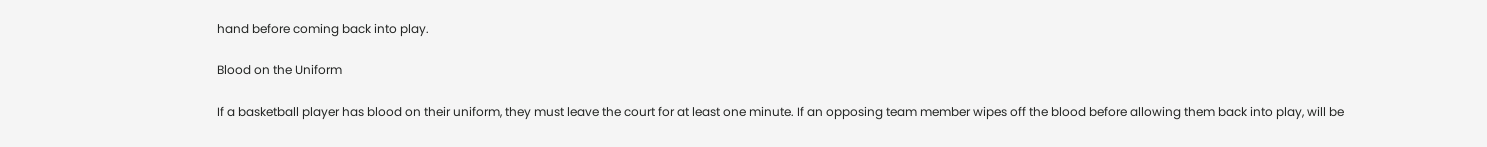hand before coming back into play.

Blood on the Uniform

If a basketball player has blood on their uniform, they must leave the court for at least one minute. If an opposing team member wipes off the blood before allowing them back into play, will be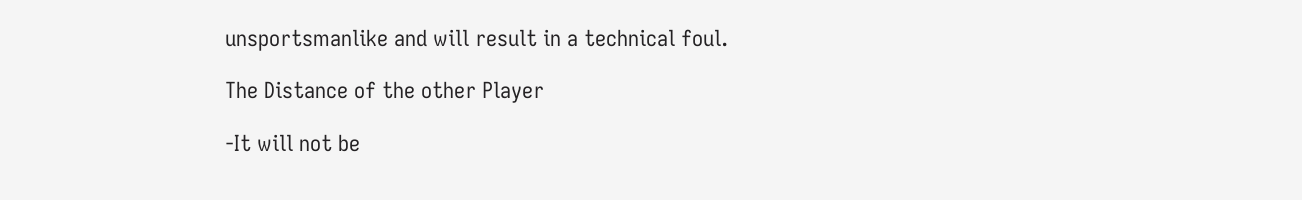unsportsmanlike and will result in a technical foul.

The Distance of the other Player

-It will not be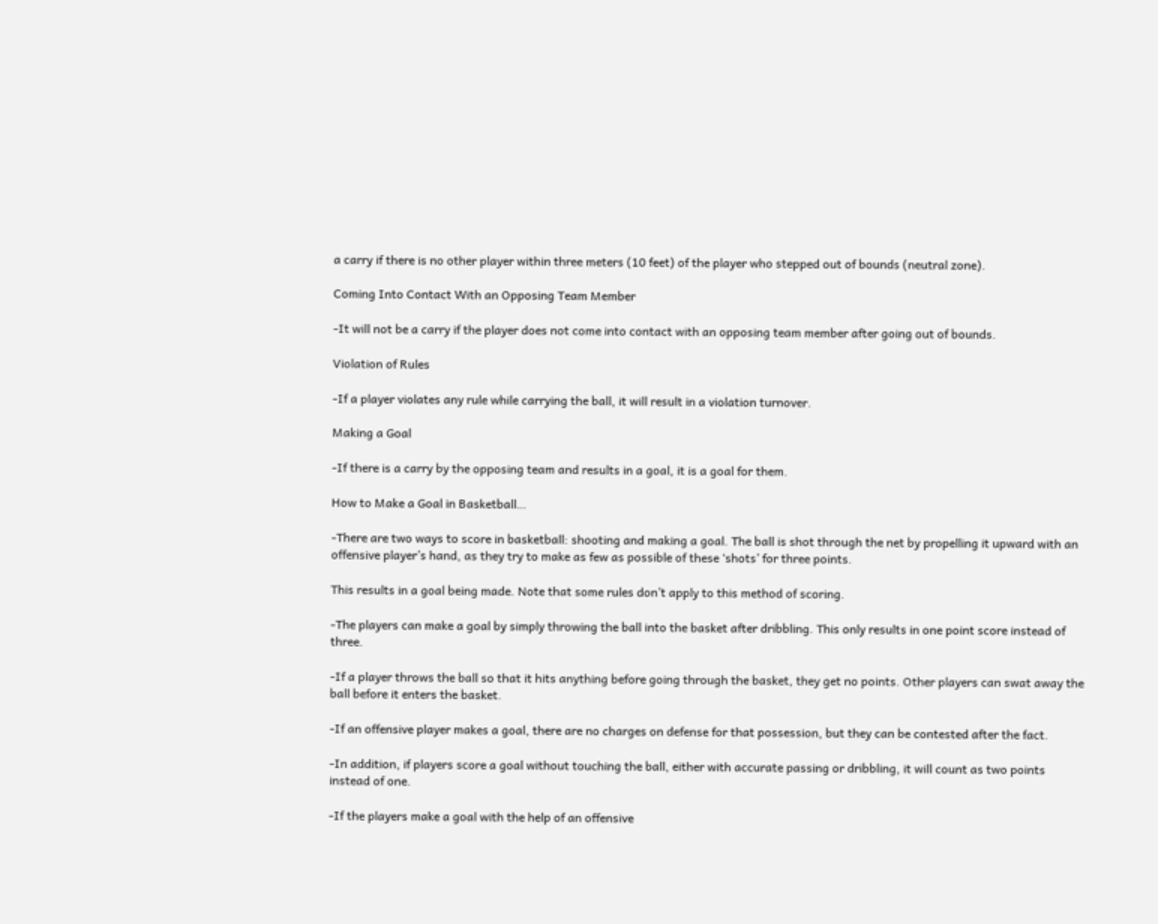a carry if there is no other player within three meters (10 feet) of the player who stepped out of bounds (neutral zone).

Coming Into Contact With an Opposing Team Member

-It will not be a carry if the player does not come into contact with an opposing team member after going out of bounds.

Violation of Rules

-If a player violates any rule while carrying the ball, it will result in a violation turnover.

Making a Goal

-If there is a carry by the opposing team and results in a goal, it is a goal for them.

How to Make a Goal in Basketball…

-There are two ways to score in basketball: shooting and making a goal. The ball is shot through the net by propelling it upward with an offensive player’s hand, as they try to make as few as possible of these ‘shots’ for three points.

This results in a goal being made. Note that some rules don’t apply to this method of scoring.

-The players can make a goal by simply throwing the ball into the basket after dribbling. This only results in one point score instead of three.

-If a player throws the ball so that it hits anything before going through the basket, they get no points. Other players can swat away the ball before it enters the basket.

-If an offensive player makes a goal, there are no charges on defense for that possession, but they can be contested after the fact.

-In addition, if players score a goal without touching the ball, either with accurate passing or dribbling, it will count as two points instead of one.

-If the players make a goal with the help of an offensive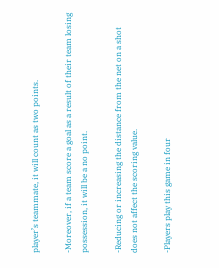player’s teammate, it will count as two points.

-Moreover, if a team score a goal as a result of their team losing possession, it will be a no point.

-Reducing or increasing the distance from the net on a shot does not affect the scoring value.

-Players play this game in four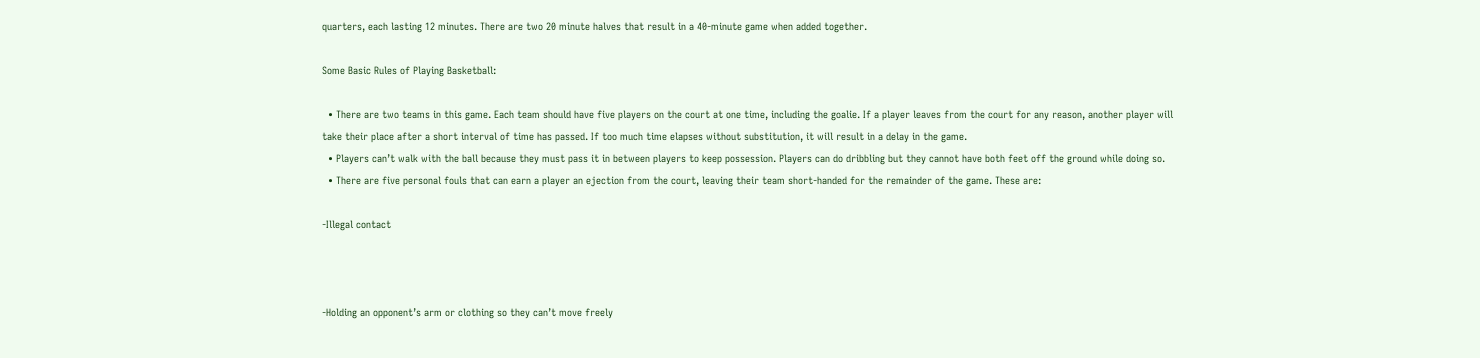quarters, each lasting 12 minutes. There are two 20 minute halves that result in a 40-minute game when added together.

Some Basic Rules of Playing Basketball:

  • There are two teams in this game. Each team should have five players on the court at one time, including the goalie. If a player leaves from the court for any reason, another player will take their place after a short interval of time has passed. If too much time elapses without substitution, it will result in a delay in the game.
  • Players can’t walk with the ball because they must pass it in between players to keep possession. Players can do dribbling but they cannot have both feet off the ground while doing so.
  • There are five personal fouls that can earn a player an ejection from the court, leaving their team short-handed for the remainder of the game. These are:

-Illegal contact



-Holding an opponent’s arm or clothing so they can’t move freely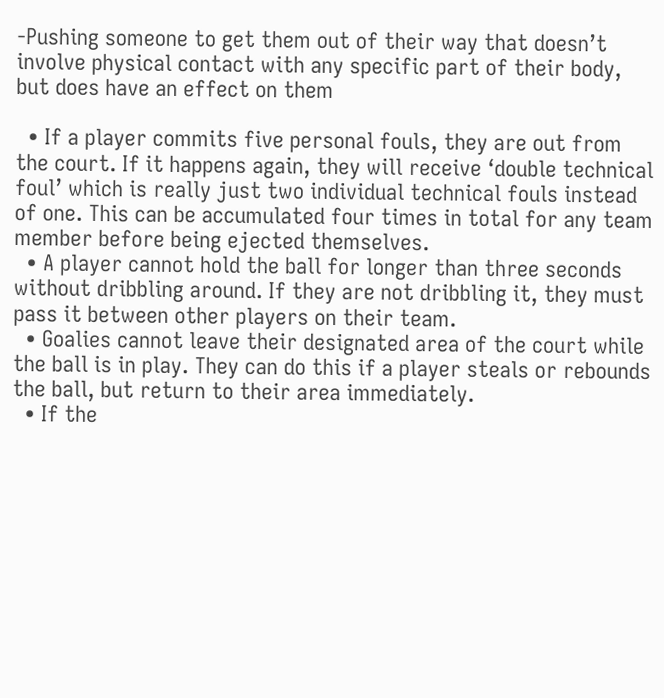-Pushing someone to get them out of their way that doesn’t involve physical contact with any specific part of their body, but does have an effect on them

  • If a player commits five personal fouls, they are out from the court. If it happens again, they will receive ‘double technical foul’ which is really just two individual technical fouls instead of one. This can be accumulated four times in total for any team member before being ejected themselves.
  • A player cannot hold the ball for longer than three seconds without dribbling around. If they are not dribbling it, they must pass it between other players on their team.
  • Goalies cannot leave their designated area of the court while the ball is in play. They can do this if a player steals or rebounds the ball, but return to their area immediately.
  • If the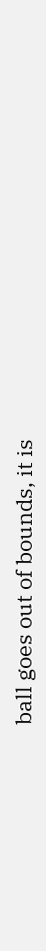ball goes out of bounds, it is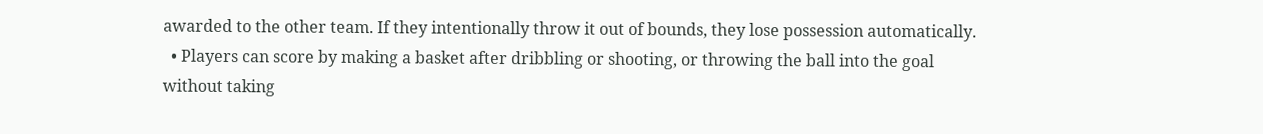awarded to the other team. If they intentionally throw it out of bounds, they lose possession automatically.
  • Players can score by making a basket after dribbling or shooting, or throwing the ball into the goal without taking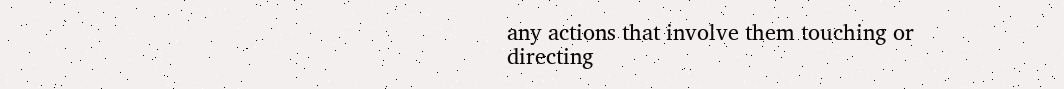any actions that involve them touching or directing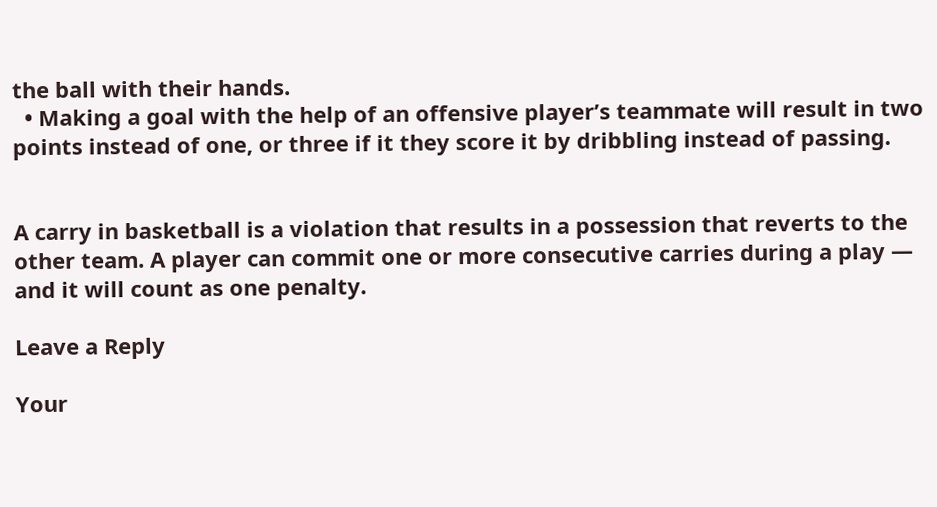the ball with their hands.
  • Making a goal with the help of an offensive player’s teammate will result in two points instead of one, or three if it they score it by dribbling instead of passing.


A carry in basketball is a violation that results in a possession that reverts to the other team. A player can commit one or more consecutive carries during a play — and it will count as one penalty.

Leave a Reply

Your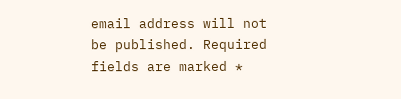email address will not be published. Required fields are marked *